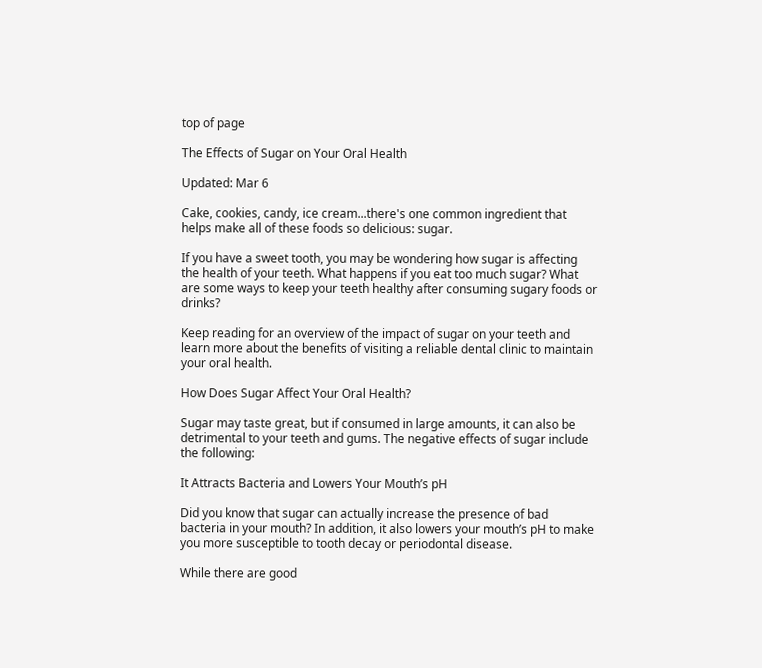top of page

The Effects of Sugar on Your Oral Health

Updated: Mar 6

Cake, cookies, candy, ice cream...there's one common ingredient that helps make all of these foods so delicious: sugar.

If you have a sweet tooth, you may be wondering how sugar is affecting the health of your teeth. What happens if you eat too much sugar? What are some ways to keep your teeth healthy after consuming sugary foods or drinks?

Keep reading for an overview of the impact of sugar on your teeth and learn more about the benefits of visiting a reliable dental clinic to maintain your oral health.

How Does Sugar Affect Your Oral Health?

Sugar may taste great, but if consumed in large amounts, it can also be detrimental to your teeth and gums. The negative effects of sugar include the following:

It Attracts Bacteria and Lowers Your Mouth’s pH

Did you know that sugar can actually increase the presence of bad bacteria in your mouth? In addition, it also lowers your mouth’s pH to make you more susceptible to tooth decay or periodontal disease.

While there are good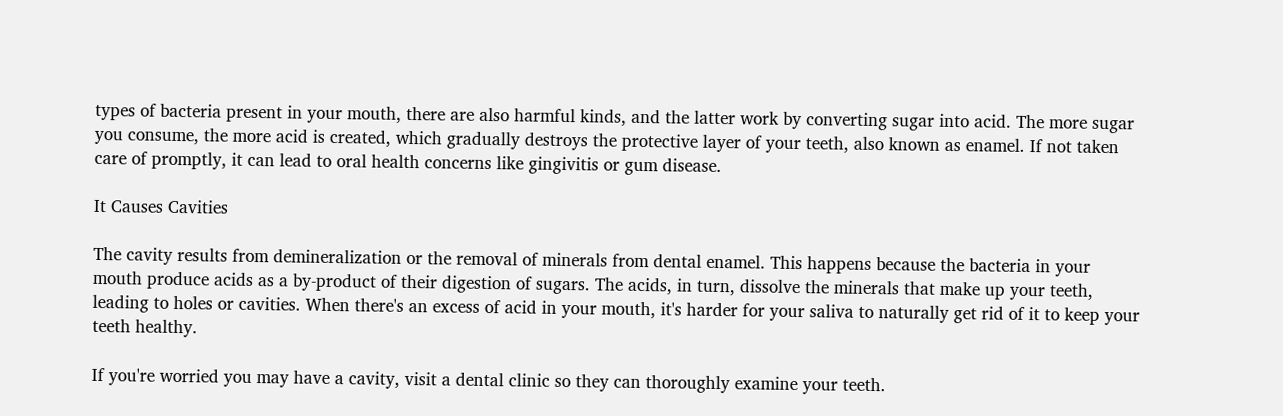types of bacteria present in your mouth, there are also harmful kinds, and the latter work by converting sugar into acid. The more sugar you consume, the more acid is created, which gradually destroys the protective layer of your teeth, also known as enamel. If not taken care of promptly, it can lead to oral health concerns like gingivitis or gum disease.

It Causes Cavities

The cavity results from demineralization or the removal of minerals from dental enamel. This happens because the bacteria in your mouth produce acids as a by-product of their digestion of sugars. The acids, in turn, dissolve the minerals that make up your teeth, leading to holes or cavities. When there's an excess of acid in your mouth, it's harder for your saliva to naturally get rid of it to keep your teeth healthy.

If you're worried you may have a cavity, visit a dental clinic so they can thoroughly examine your teeth.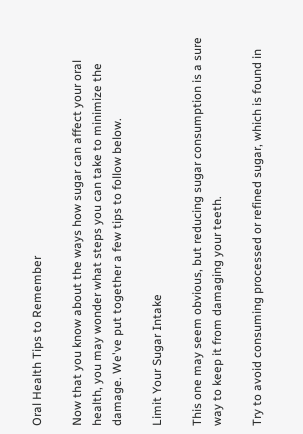Oral Health Tips to Remember

Now that you know about the ways how sugar can affect your oral health, you may wonder what steps you can take to minimize the damage. We've put together a few tips to follow below.

Limit Your Sugar Intake

This one may seem obvious, but reducing sugar consumption is a sure way to keep it from damaging your teeth.

Try to avoid consuming processed or refined sugar, which is found in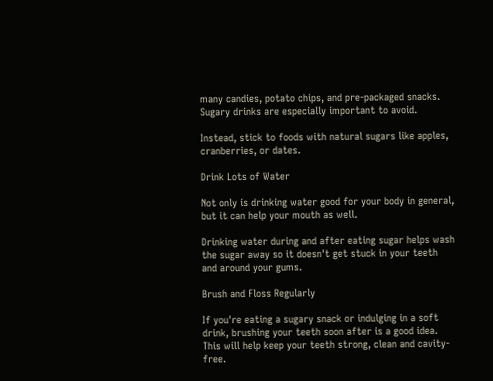many candies, potato chips, and pre-packaged snacks. Sugary drinks are especially important to avoid.

Instead, stick to foods with natural sugars like apples, cranberries, or dates.

Drink Lots of Water

Not only is drinking water good for your body in general, but it can help your mouth as well.

Drinking water during and after eating sugar helps wash the sugar away so it doesn't get stuck in your teeth and around your gums.

Brush and Floss Regularly

If you're eating a sugary snack or indulging in a soft drink, brushing your teeth soon after is a good idea. This will help keep your teeth strong, clean and cavity-free.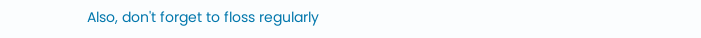Also, don't forget to floss regularly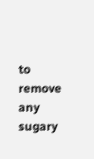to remove any sugary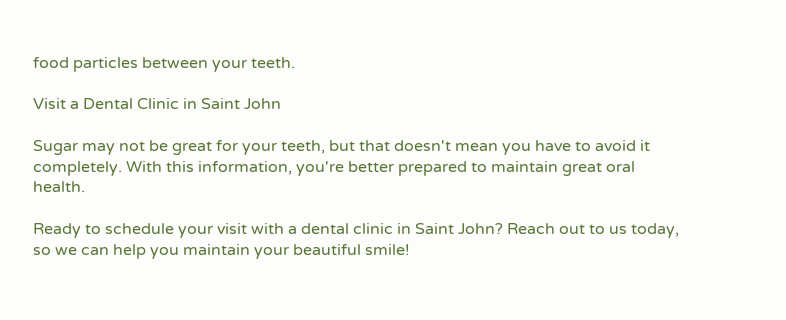food particles between your teeth.

Visit a Dental Clinic in Saint John

Sugar may not be great for your teeth, but that doesn't mean you have to avoid it completely. With this information, you're better prepared to maintain great oral health.

Ready to schedule your visit with a dental clinic in Saint John? Reach out to us today, so we can help you maintain your beautiful smile!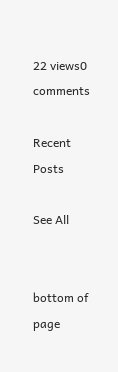22 views0 comments

Recent Posts

See All


bottom of page